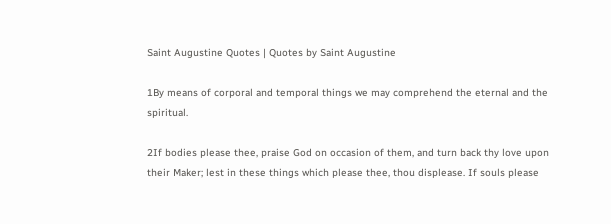Saint Augustine Quotes | Quotes by Saint Augustine

1By means of corporal and temporal things we may comprehend the eternal and the spiritual.

2If bodies please thee, praise God on occasion of them, and turn back thy love upon their Maker; lest in these things which please thee, thou displease. If souls please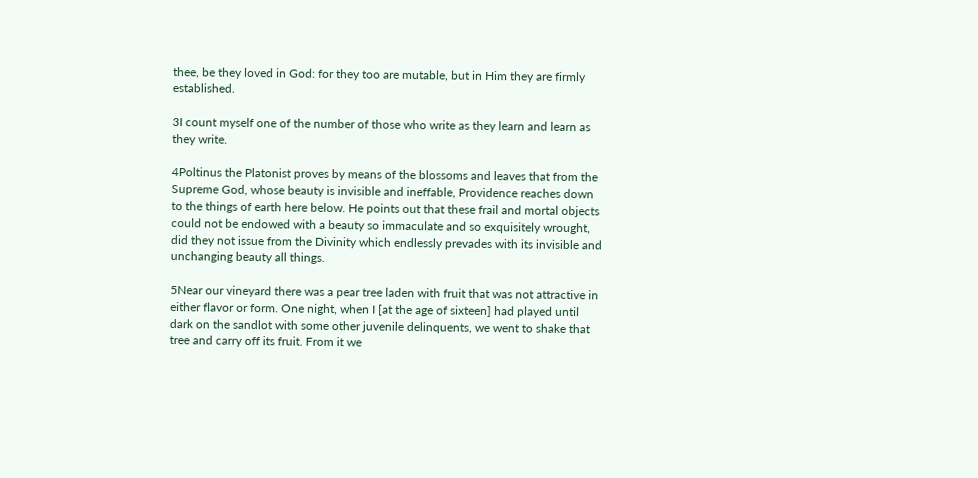thee, be they loved in God: for they too are mutable, but in Him they are firmly established.

3I count myself one of the number of those who write as they learn and learn as they write.

4Poltinus the Platonist proves by means of the blossoms and leaves that from the Supreme God, whose beauty is invisible and ineffable, Providence reaches down to the things of earth here below. He points out that these frail and mortal objects could not be endowed with a beauty so immaculate and so exquisitely wrought, did they not issue from the Divinity which endlessly prevades with its invisible and unchanging beauty all things.

5Near our vineyard there was a pear tree laden with fruit that was not attractive in either flavor or form. One night, when I [at the age of sixteen] had played until dark on the sandlot with some other juvenile delinquents, we went to shake that tree and carry off its fruit. From it we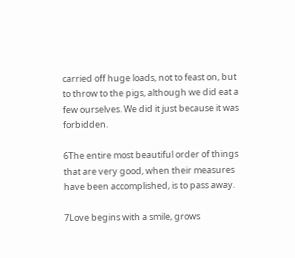carried off huge loads, not to feast on, but to throw to the pigs, although we did eat a few ourselves. We did it just because it was forbidden.

6The entire most beautiful order of things that are very good, when their measures have been accomplished, is to pass away.

7Love begins with a smile, grows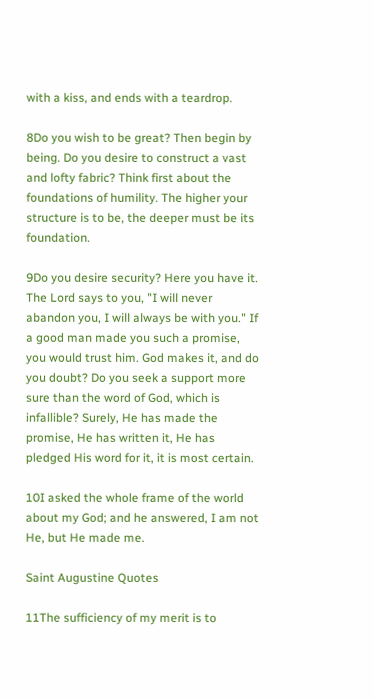with a kiss, and ends with a teardrop.

8Do you wish to be great? Then begin by being. Do you desire to construct a vast and lofty fabric? Think first about the foundations of humility. The higher your structure is to be, the deeper must be its foundation.

9Do you desire security? Here you have it. The Lord says to you, "I will never abandon you, I will always be with you." If a good man made you such a promise, you would trust him. God makes it, and do you doubt? Do you seek a support more sure than the word of God, which is infallible? Surely, He has made the promise, He has written it, He has pledged His word for it, it is most certain.

10I asked the whole frame of the world about my God; and he answered, I am not He, but He made me.

Saint Augustine Quotes

11The sufficiency of my merit is to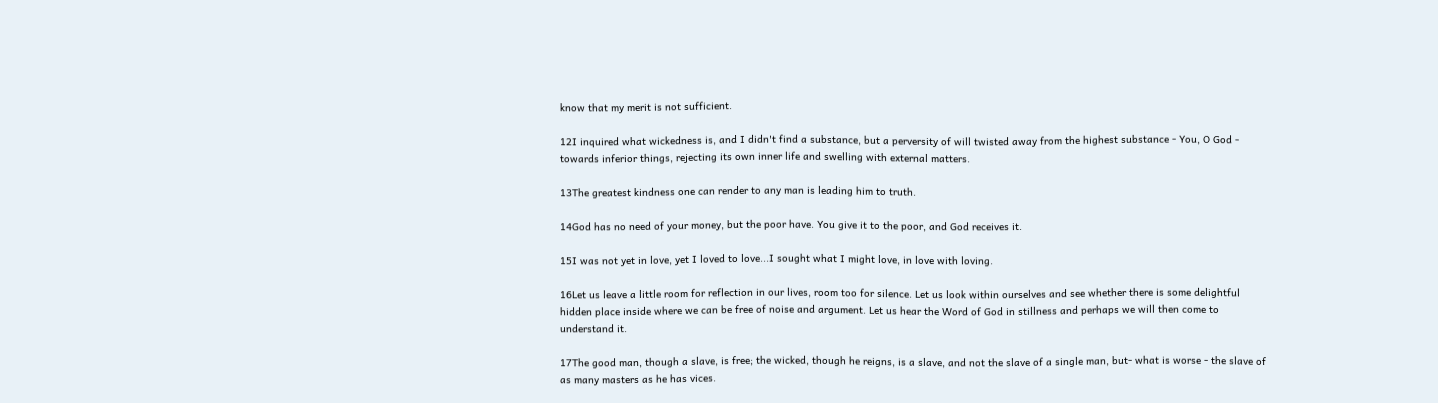know that my merit is not sufficient.

12I inquired what wickedness is, and I didn't find a substance, but a perversity of will twisted away from the highest substance - You, O God - towards inferior things, rejecting its own inner life and swelling with external matters.

13The greatest kindness one can render to any man is leading him to truth.

14God has no need of your money, but the poor have. You give it to the poor, and God receives it.

15I was not yet in love, yet I loved to love...I sought what I might love, in love with loving.

16Let us leave a little room for reflection in our lives, room too for silence. Let us look within ourselves and see whether there is some delightful hidden place inside where we can be free of noise and argument. Let us hear the Word of God in stillness and perhaps we will then come to understand it.

17The good man, though a slave, is free; the wicked, though he reigns, is a slave, and not the slave of a single man, but- what is worse - the slave of as many masters as he has vices.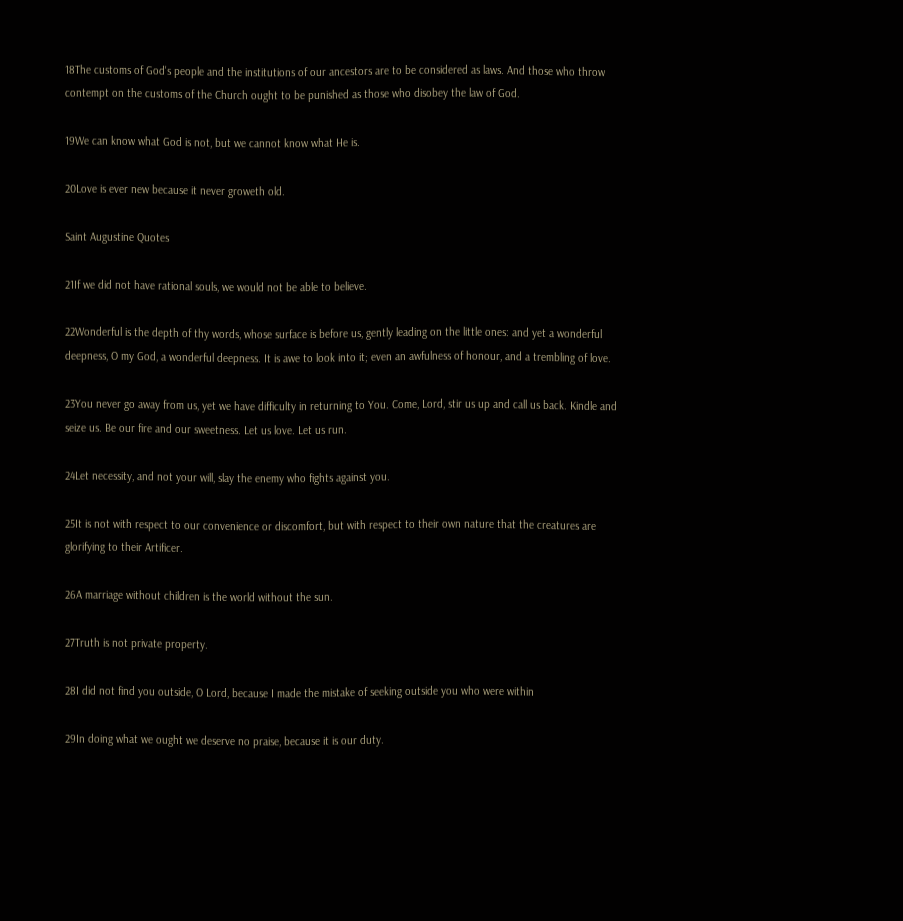18The customs of God's people and the institutions of our ancestors are to be considered as laws. And those who throw contempt on the customs of the Church ought to be punished as those who disobey the law of God.

19We can know what God is not, but we cannot know what He is.

20Love is ever new because it never groweth old.

Saint Augustine Quotes

21If we did not have rational souls, we would not be able to believe.

22Wonderful is the depth of thy words, whose surface is before us, gently leading on the little ones: and yet a wonderful deepness, O my God, a wonderful deepness. It is awe to look into it; even an awfulness of honour, and a trembling of love.

23You never go away from us, yet we have difficulty in returning to You. Come, Lord, stir us up and call us back. Kindle and seize us. Be our fire and our sweetness. Let us love. Let us run.

24Let necessity, and not your will, slay the enemy who fights against you.

25It is not with respect to our convenience or discomfort, but with respect to their own nature that the creatures are glorifying to their Artificer.

26A marriage without children is the world without the sun.

27Truth is not private property.

28I did not find you outside, O Lord, because I made the mistake of seeking outside you who were within

29In doing what we ought we deserve no praise, because it is our duty.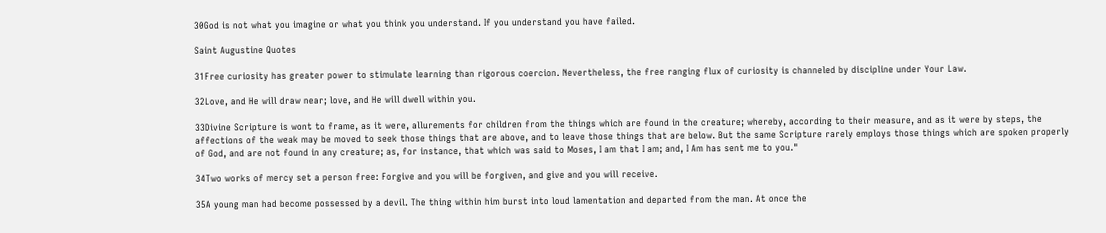30God is not what you imagine or what you think you understand. If you understand you have failed.

Saint Augustine Quotes

31Free curiosity has greater power to stimulate learning than rigorous coercion. Nevertheless, the free ranging flux of curiosity is channeled by discipline under Your Law.

32Love, and He will draw near; love, and He will dwell within you.

33Divine Scripture is wont to frame, as it were, allurements for children from the things which are found in the creature; whereby, according to their measure, and as it were by steps, the affections of the weak may be moved to seek those things that are above, and to leave those things that are below. But the same Scripture rarely employs those things which are spoken properly of God, and are not found in any creature; as, for instance, that which was said to Moses, I am that I am; and, I Am has sent me to you."

34Two works of mercy set a person free: Forgive and you will be forgiven, and give and you will receive.

35A young man had become possessed by a devil. The thing within him burst into loud lamentation and departed from the man. At once the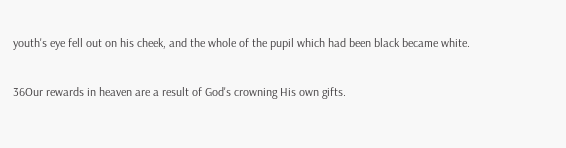youth's eye fell out on his cheek, and the whole of the pupil which had been black became white.

36Our rewards in heaven are a result of God's crowning His own gifts.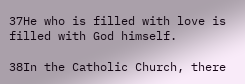37He who is filled with love is filled with God himself.

38In the Catholic Church, there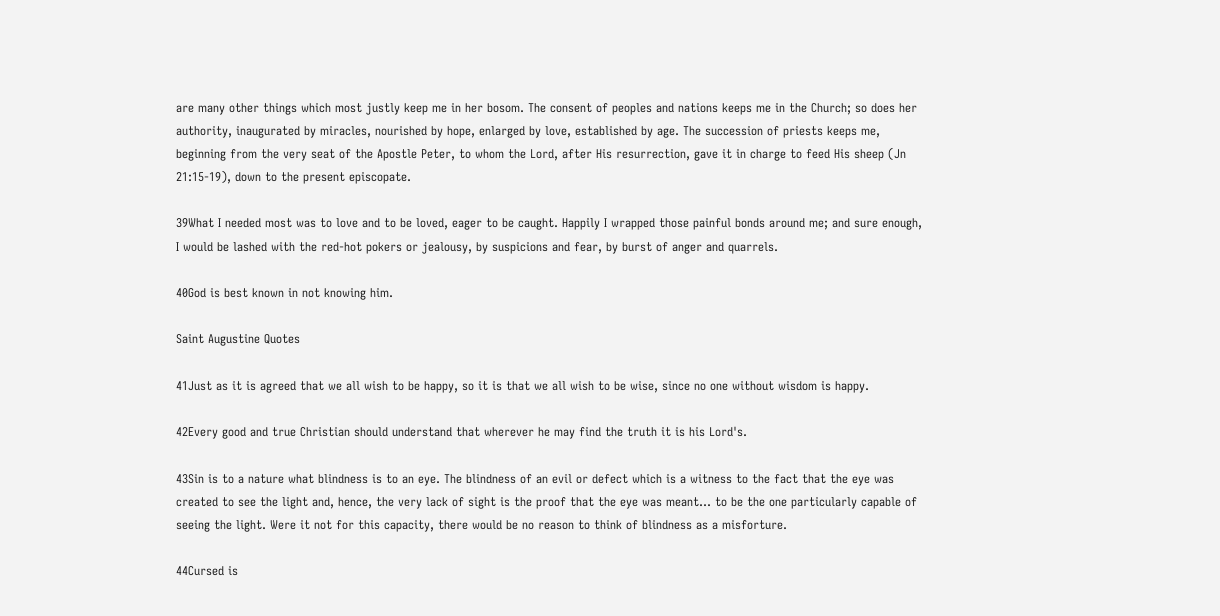are many other things which most justly keep me in her bosom. The consent of peoples and nations keeps me in the Church; so does her authority, inaugurated by miracles, nourished by hope, enlarged by love, established by age. The succession of priests keeps me, beginning from the very seat of the Apostle Peter, to whom the Lord, after His resurrection, gave it in charge to feed His sheep (Jn 21:15-19), down to the present episcopate.

39What I needed most was to love and to be loved, eager to be caught. Happily I wrapped those painful bonds around me; and sure enough, I would be lashed with the red-hot pokers or jealousy, by suspicions and fear, by burst of anger and quarrels.

40God is best known in not knowing him.

Saint Augustine Quotes

41Just as it is agreed that we all wish to be happy, so it is that we all wish to be wise, since no one without wisdom is happy.

42Every good and true Christian should understand that wherever he may find the truth it is his Lord's.

43Sin is to a nature what blindness is to an eye. The blindness of an evil or defect which is a witness to the fact that the eye was created to see the light and, hence, the very lack of sight is the proof that the eye was meant... to be the one particularly capable of seeing the light. Were it not for this capacity, there would be no reason to think of blindness as a misforture.

44Cursed is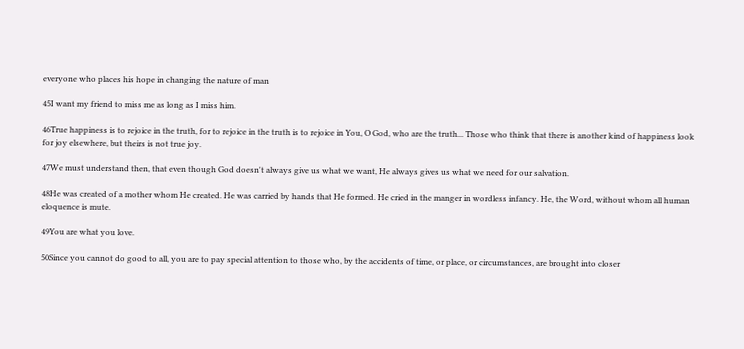everyone who places his hope in changing the nature of man

45I want my friend to miss me as long as I miss him.

46True happiness is to rejoice in the truth, for to rejoice in the truth is to rejoice in You, O God, who are the truth... Those who think that there is another kind of happiness look for joy elsewhere, but theirs is not true joy.

47We must understand then, that even though God doesn't always give us what we want, He always gives us what we need for our salvation.

48He was created of a mother whom He created. He was carried by hands that He formed. He cried in the manger in wordless infancy. He, the Word, without whom all human eloquence is mute.

49You are what you love.

50Since you cannot do good to all, you are to pay special attention to those who, by the accidents of time, or place, or circumstances, are brought into closer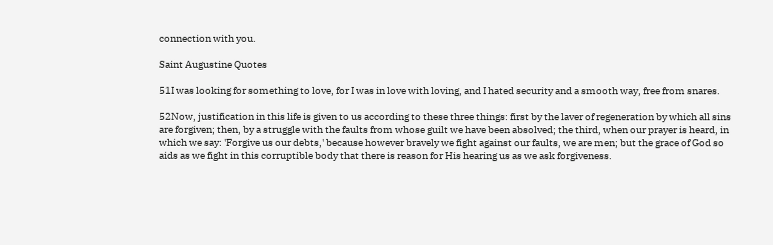connection with you.

Saint Augustine Quotes

51I was looking for something to love, for I was in love with loving, and I hated security and a smooth way, free from snares.

52Now, justification in this life is given to us according to these three things: first by the laver of regeneration by which all sins are forgiven; then, by a struggle with the faults from whose guilt we have been absolved; the third, when our prayer is heard, in which we say: 'Forgive us our debts,' because however bravely we fight against our faults, we are men; but the grace of God so aids as we fight in this corruptible body that there is reason for His hearing us as we ask forgiveness.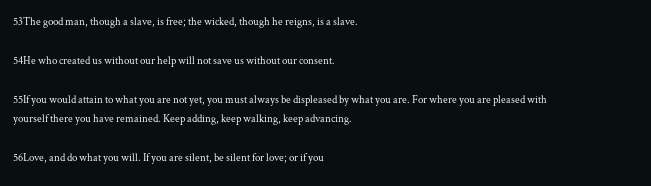53The good man, though a slave, is free; the wicked, though he reigns, is a slave.

54He who created us without our help will not save us without our consent.

55If you would attain to what you are not yet, you must always be displeased by what you are. For where you are pleased with yourself there you have remained. Keep adding, keep walking, keep advancing.

56Love, and do what you will. If you are silent, be silent for love; or if you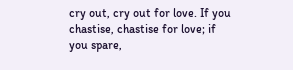cry out, cry out for love. If you chastise, chastise for love; if you spare,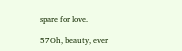spare for love.

57Oh, beauty, ever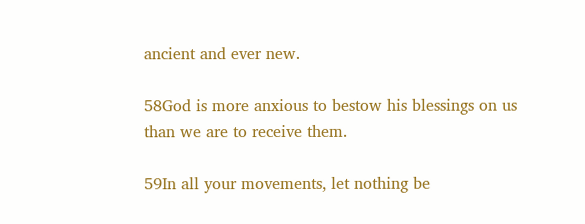ancient and ever new.

58God is more anxious to bestow his blessings on us than we are to receive them.

59In all your movements, let nothing be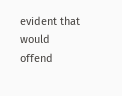evident that would offend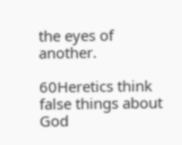the eyes of another.

60Heretics think false things about God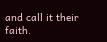and call it their faith.